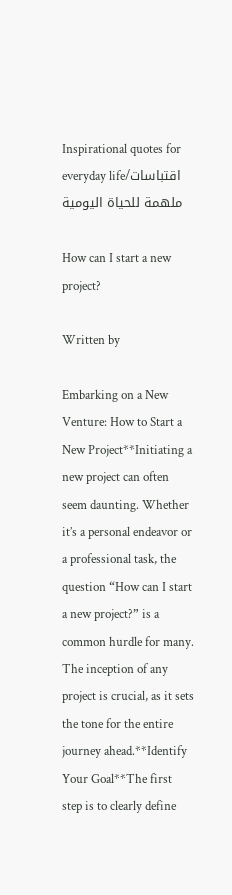Inspirational quotes for everyday life/اقتباسات ملهمة للحياة اليومية

How can I start a new project?

Written by

Embarking on a New Venture: How to Start a New Project**Initiating a new project can often seem daunting. Whether it’s a personal endeavor or a professional task, the question “How can I start a new project?” is a common hurdle for many. The inception of any project is crucial, as it sets the tone for the entire journey ahead.**Identify Your Goal**The first step is to clearly define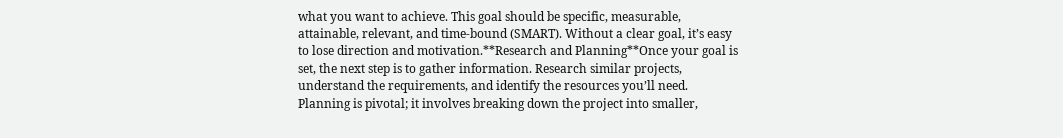what you want to achieve. This goal should be specific, measurable, attainable, relevant, and time-bound (SMART). Without a clear goal, it’s easy to lose direction and motivation.**Research and Planning**Once your goal is set, the next step is to gather information. Research similar projects, understand the requirements, and identify the resources you’ll need. Planning is pivotal; it involves breaking down the project into smaller,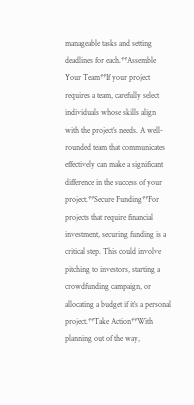manageable tasks and setting deadlines for each.**Assemble Your Team**If your project requires a team, carefully select individuals whose skills align with the project’s needs. A well-rounded team that communicates effectively can make a significant difference in the success of your project.**Secure Funding**For projects that require financial investment, securing funding is a critical step. This could involve pitching to investors, starting a crowdfunding campaign, or allocating a budget if it’s a personal project.**Take Action**With planning out of the way,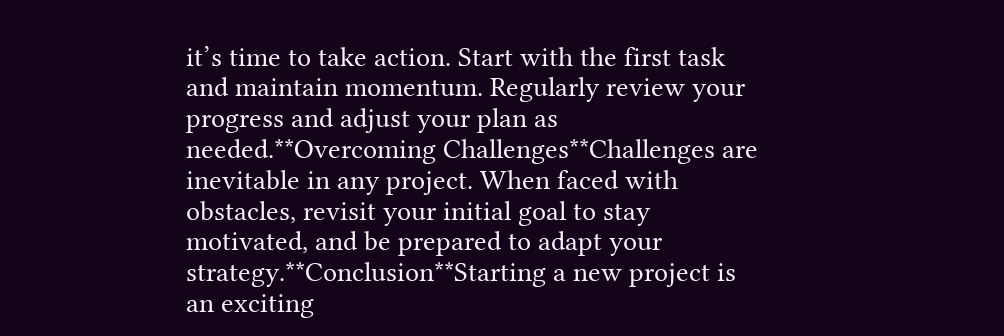it’s time to take action. Start with the first task and maintain momentum. Regularly review your progress and adjust your plan as needed.**Overcoming Challenges**Challenges are inevitable in any project. When faced with obstacles, revisit your initial goal to stay motivated, and be prepared to adapt your strategy.**Conclusion**Starting a new project is an exciting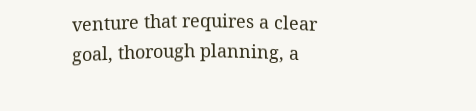venture that requires a clear goal, thorough planning, a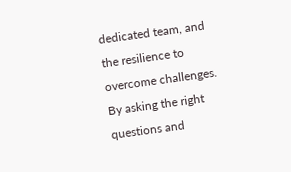dedicated team, and the resilience to overcome challenges. By asking the right questions and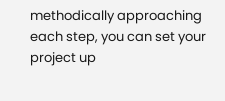methodically approaching each step, you can set your project up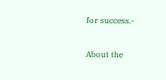for success.-

About the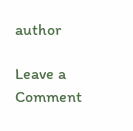author

Leave a Comment